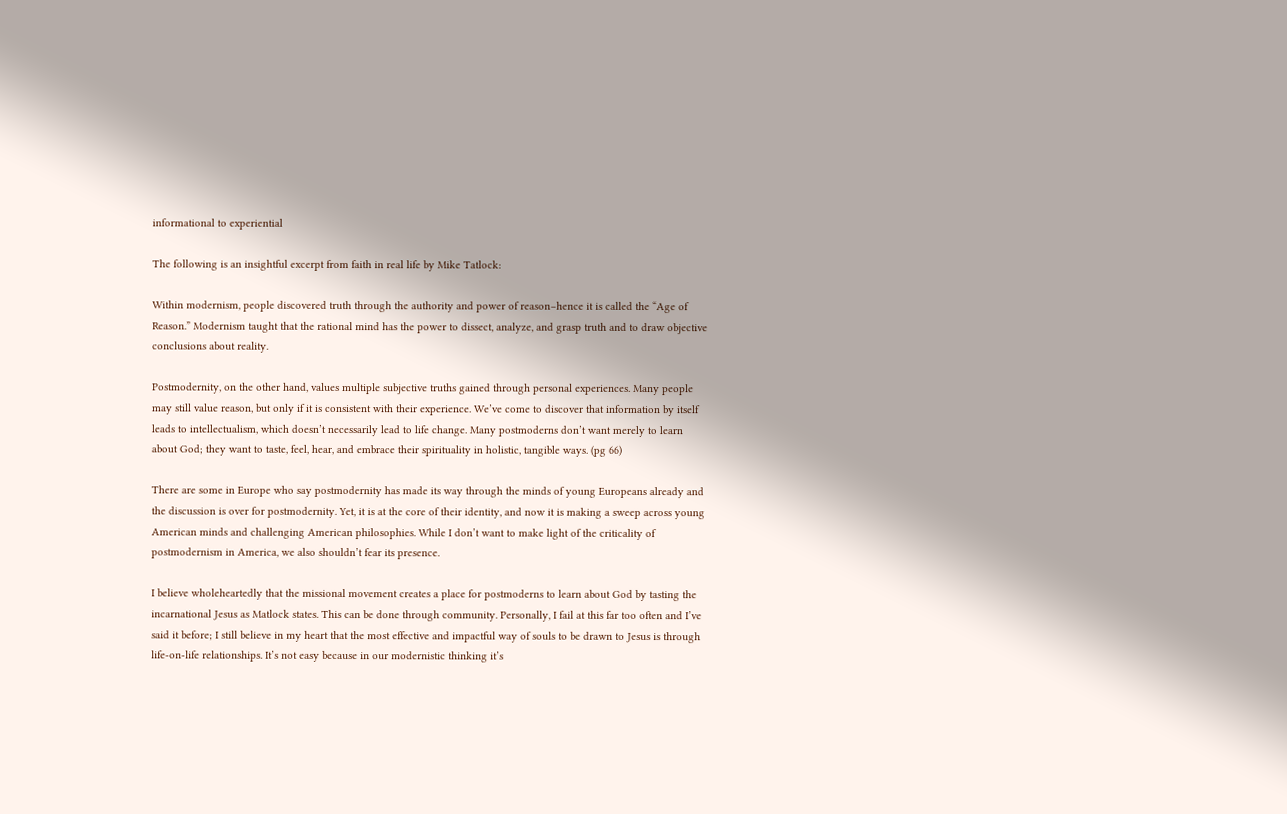informational to experiential

The following is an insightful excerpt from faith in real life by Mike Tatlock:

Within modernism, people discovered truth through the authority and power of reason–hence it is called the “Age of Reason.” Modernism taught that the rational mind has the power to dissect, analyze, and grasp truth and to draw objective conclusions about reality.

Postmodernity, on the other hand, values multiple subjective truths gained through personal experiences. Many people may still value reason, but only if it is consistent with their experience. We’ve come to discover that information by itself leads to intellectualism, which doesn’t necessarily lead to life change. Many postmoderns don’t want merely to learn about God; they want to taste, feel, hear, and embrace their spirituality in holistic, tangible ways. (pg 66)

There are some in Europe who say postmodernity has made its way through the minds of young Europeans already and the discussion is over for postmodernity. Yet, it is at the core of their identity, and now it is making a sweep across young American minds and challenging American philosophies. While I don’t want to make light of the criticality of postmodernism in America, we also shouldn’t fear its presence.

I believe wholeheartedly that the missional movement creates a place for postmoderns to learn about God by tasting the incarnational Jesus as Matlock states. This can be done through community. Personally, I fail at this far too often and I’ve said it before; I still believe in my heart that the most effective and impactful way of souls to be drawn to Jesus is through life-on-life relationships. It’s not easy because in our modernistic thinking it’s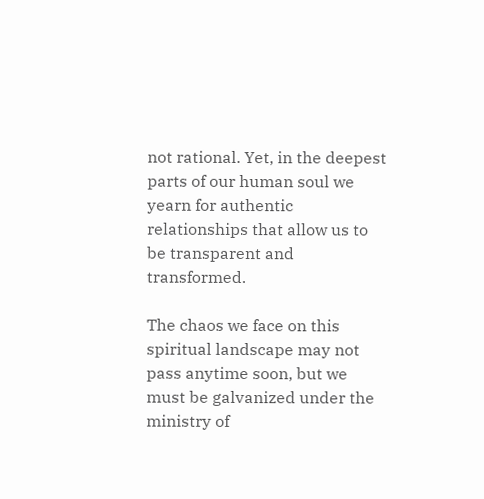not rational. Yet, in the deepest parts of our human soul we yearn for authentic relationships that allow us to be transparent and transformed.

The chaos we face on this spiritual landscape may not pass anytime soon, but we must be galvanized under the ministry of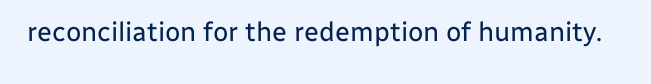reconciliation for the redemption of humanity.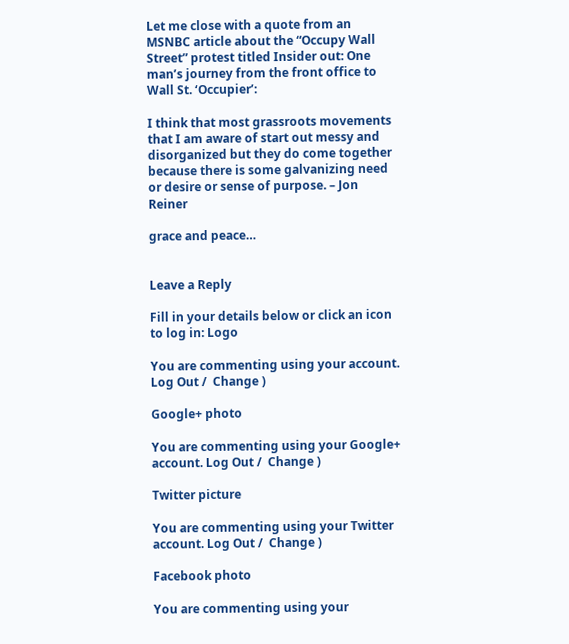Let me close with a quote from an MSNBC article about the “Occupy Wall Street” protest titled Insider out: One man’s journey from the front office to Wall St. ‘Occupier’:

I think that most grassroots movements that I am aware of start out messy and disorganized but they do come together because there is some galvanizing need or desire or sense of purpose. – Jon Reiner

grace and peace…


Leave a Reply

Fill in your details below or click an icon to log in: Logo

You are commenting using your account. Log Out /  Change )

Google+ photo

You are commenting using your Google+ account. Log Out /  Change )

Twitter picture

You are commenting using your Twitter account. Log Out /  Change )

Facebook photo

You are commenting using your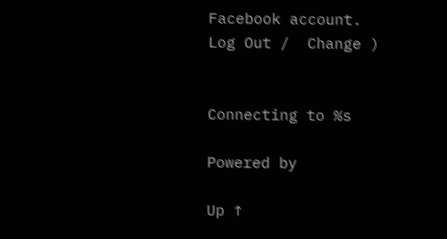Facebook account. Log Out /  Change )


Connecting to %s

Powered by

Up ↑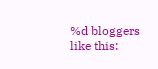%d bloggers like this: